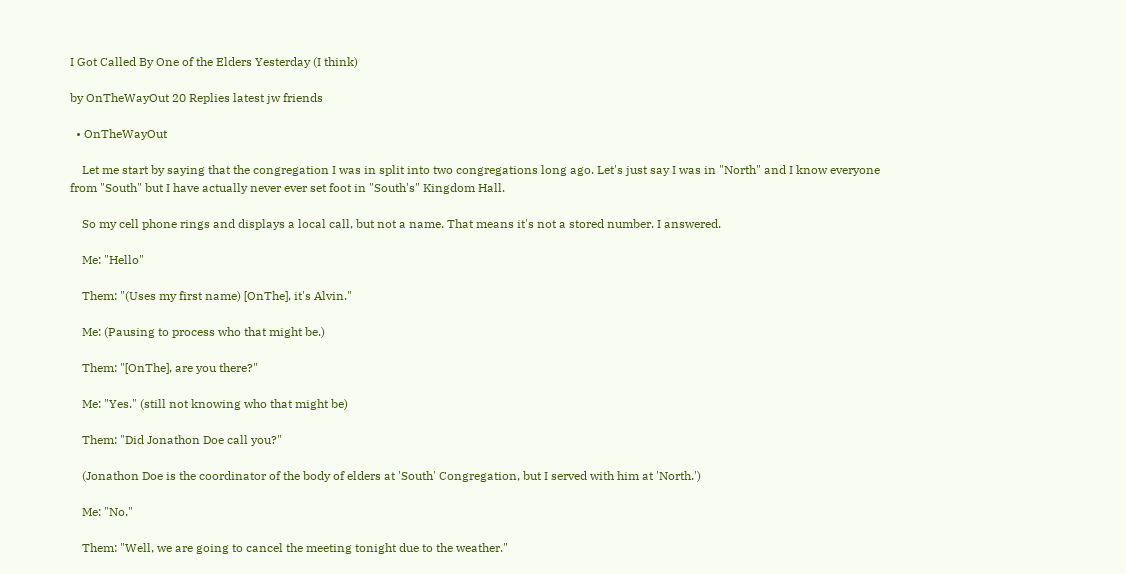I Got Called By One of the Elders Yesterday (I think)

by OnTheWayOut 20 Replies latest jw friends

  • OnTheWayOut

    Let me start by saying that the congregation I was in split into two congregations long ago. Let's just say I was in "North" and I know everyone from "South" but I have actually never ever set foot in "South's" Kingdom Hall.

    So my cell phone rings and displays a local call, but not a name. That means it's not a stored number. I answered.

    Me: "Hello"

    Them: "(Uses my first name) [OnThe], it's Alvin."

    Me: (Pausing to process who that might be.)

    Them: "[OnThe], are you there?"

    Me: "Yes." (still not knowing who that might be)

    Them: "Did Jonathon Doe call you?"

    (Jonathon Doe is the coordinator of the body of elders at 'South' Congregation, but I served with him at 'North.')

    Me: "No."

    Them: "Well, we are going to cancel the meeting tonight due to the weather."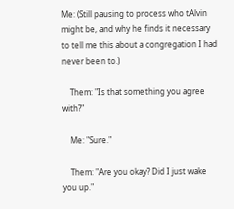Me: (Still pausing to process who tAlvin might be, and why he finds it necessary to tell me this about a congregation I had never been to.)

    Them: "Is that something you agree with?"

    Me: "Sure."

    Them: "Are you okay? Did I just wake you up."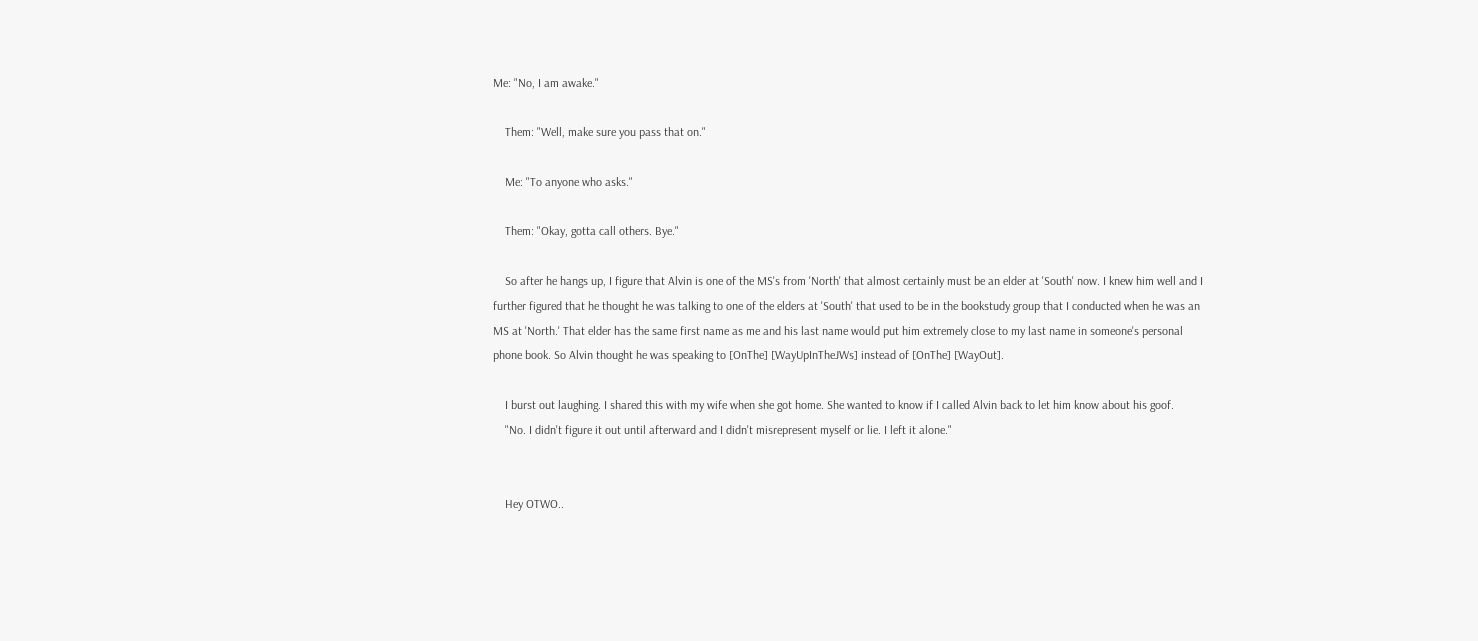Me: "No, I am awake."

    Them: "Well, make sure you pass that on."

    Me: "To anyone who asks."

    Them: "Okay, gotta call others. Bye."

    So after he hangs up, I figure that Alvin is one of the MS's from 'North' that almost certainly must be an elder at 'South' now. I knew him well and I further figured that he thought he was talking to one of the elders at 'South' that used to be in the bookstudy group that I conducted when he was an MS at 'North.' That elder has the same first name as me and his last name would put him extremely close to my last name in someone's personal phone book. So Alvin thought he was speaking to [OnThe] [WayUpInTheJWs] instead of [OnThe] [WayOut].

    I burst out laughing. I shared this with my wife when she got home. She wanted to know if I called Alvin back to let him know about his goof.
    "No. I didn't figure it out until afterward and I didn't misrepresent myself or lie. I left it alone."


    Hey OTWO..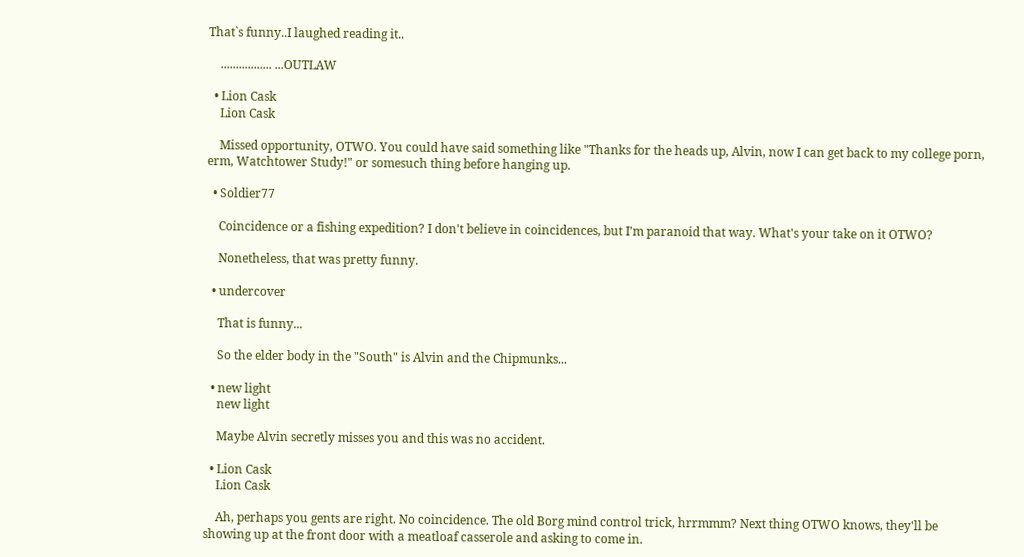That`s funny..I laughed reading it..

    ................. ...OUTLAW

  • Lion Cask
    Lion Cask

    Missed opportunity, OTWO. You could have said something like "Thanks for the heads up, Alvin, now I can get back to my college porn, erm, Watchtower Study!" or somesuch thing before hanging up.

  • Soldier77

    Coincidence or a fishing expedition? I don't believe in coincidences, but I'm paranoid that way. What's your take on it OTWO?

    Nonetheless, that was pretty funny.

  • undercover

    That is funny...

    So the elder body in the "South" is Alvin and the Chipmunks...

  • new light
    new light

    Maybe Alvin secretly misses you and this was no accident.

  • Lion Cask
    Lion Cask

    Ah, perhaps you gents are right. No coincidence. The old Borg mind control trick, hrrmmm? Next thing OTWO knows, they'll be showing up at the front door with a meatloaf casserole and asking to come in.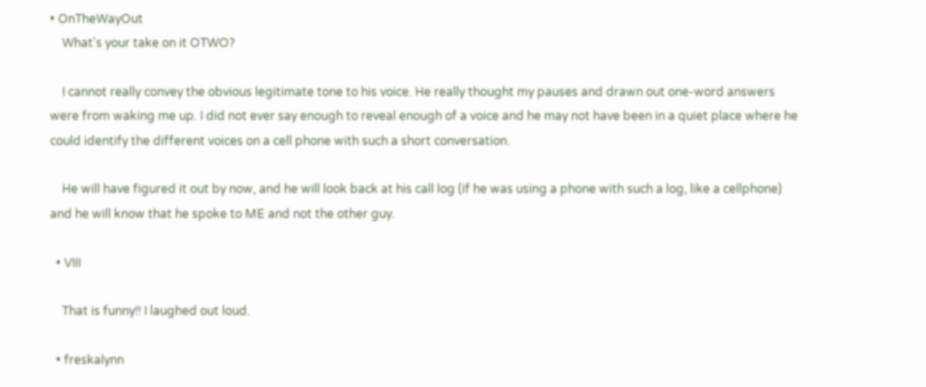• OnTheWayOut
    What's your take on it OTWO?

    I cannot really convey the obvious legitimate tone to his voice. He really thought my pauses and drawn out one-word answers were from waking me up. I did not ever say enough to reveal enough of a voice and he may not have been in a quiet place where he could identify the different voices on a cell phone with such a short conversation.

    He will have figured it out by now, and he will look back at his call log (if he was using a phone with such a log, like a cellphone) and he will know that he spoke to ME and not the other guy.

  • VIII

    That is funny!! I laughed out loud.

  • freskalynn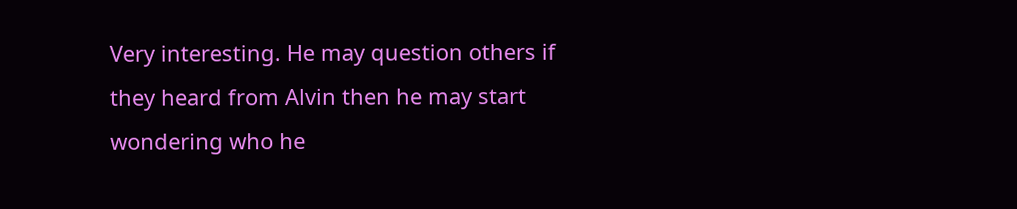Very interesting. He may question others if they heard from Alvin then he may start wondering who he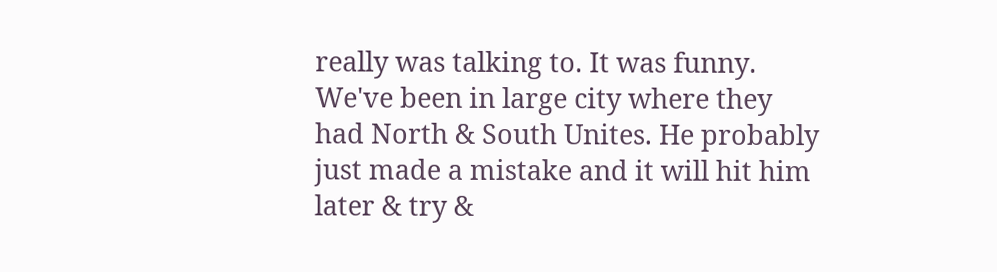really was talking to. It was funny. We've been in large city where they had North & South Unites. He probably just made a mistake and it will hit him later & try &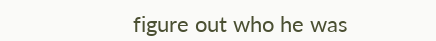figure out who he was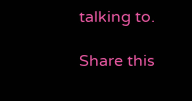talking to.

Share this